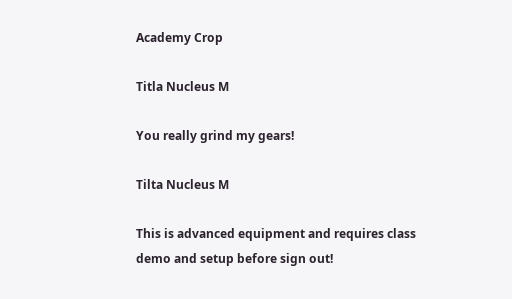Academy Crop

Titla Nucleus M

You really grind my gears!

Tilta Nucleus M

This is advanced equipment and requires class demo and setup before sign out!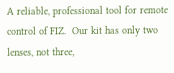A reliable, professional tool for remote control of FIZ.  Our kit has only two lenses, not three,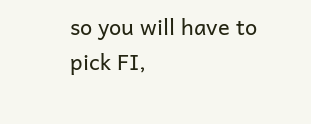so you will have to pick FI,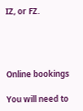IZ, or FZ.




Online bookings

You will need to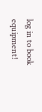log in to book equipment!